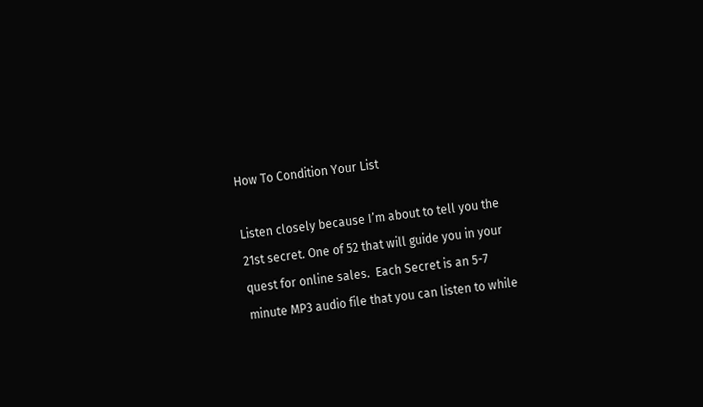How To Condition Your List

Listen closely because I’m about to tell you the 21st secret. One of 52 that will guide you in your quest for online sales.  Each Secret is an 5-7 minute MP3 audio file that you can listen to while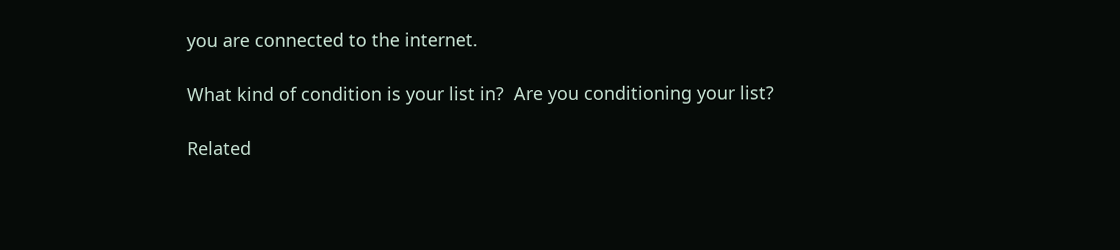you are connected to the internet.

What kind of condition is your list in?  Are you conditioning your list?

Related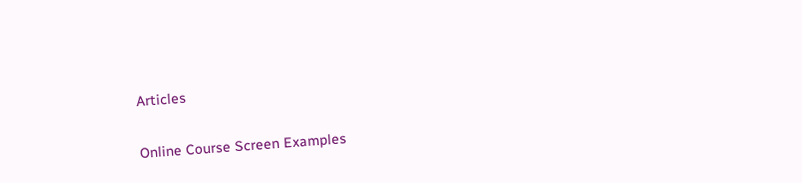Articles


Online Course Screen Examples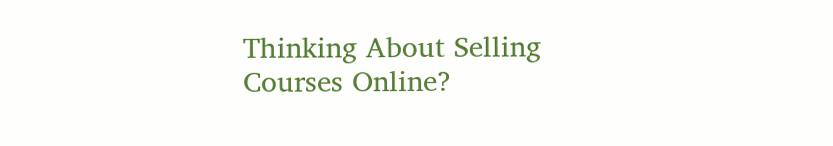Thinking About Selling Courses Online?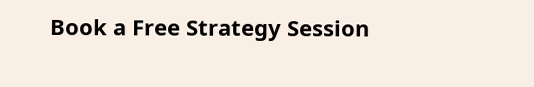Book a Free Strategy Session